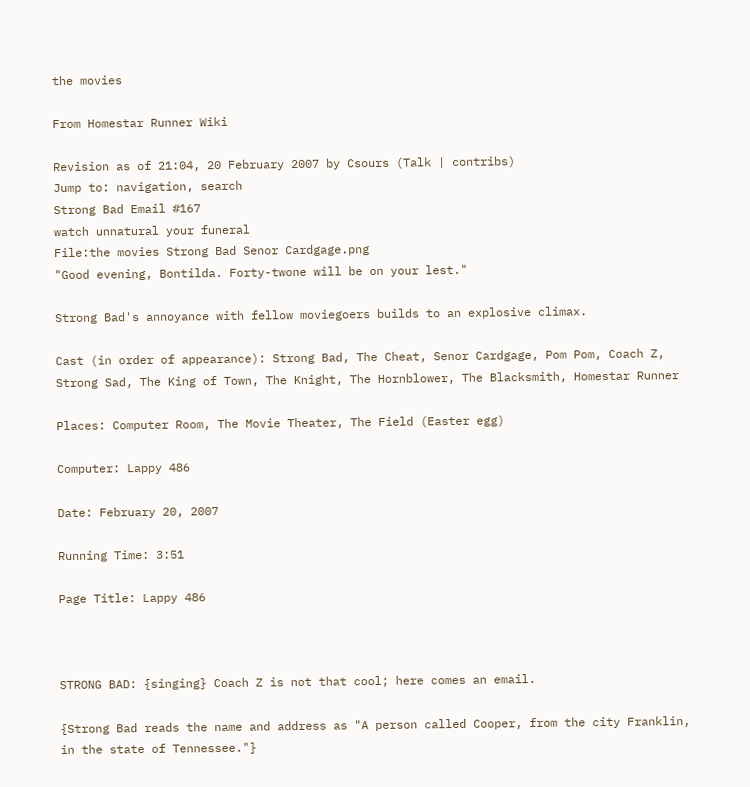the movies

From Homestar Runner Wiki

Revision as of 21:04, 20 February 2007 by Csours (Talk | contribs)
Jump to: navigation, search
Strong Bad Email #167
watch unnatural your funeral
File:the movies Strong Bad Senor Cardgage.png
"Good evening, Bontilda. Forty-twone will be on your lest."

Strong Bad's annoyance with fellow moviegoers builds to an explosive climax.

Cast (in order of appearance): Strong Bad, The Cheat, Senor Cardgage, Pom Pom, Coach Z, Strong Sad, The King of Town, The Knight, The Hornblower, The Blacksmith, Homestar Runner

Places: Computer Room, The Movie Theater, The Field (Easter egg)

Computer: Lappy 486

Date: February 20, 2007

Running Time: 3:51

Page Title: Lappy 486



STRONG BAD: {singing} Coach Z is not that cool; here comes an email.

{Strong Bad reads the name and address as "A person called Cooper, from the city Franklin, in the state of Tennessee."}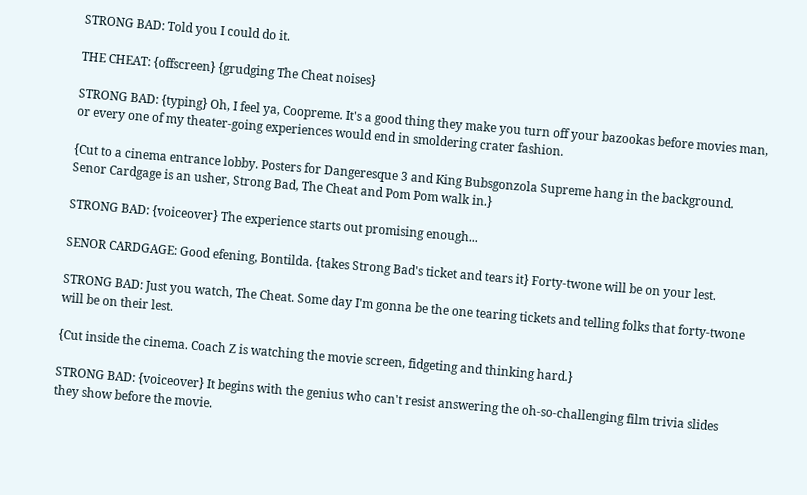STRONG BAD: Told you I could do it.

THE CHEAT: {offscreen} {grudging The Cheat noises}

STRONG BAD: {typing} Oh, I feel ya, Coopreme. It's a good thing they make you turn off your bazookas before movies man, or every one of my theater-going experiences would end in smoldering crater fashion.

{Cut to a cinema entrance lobby. Posters for Dangeresque 3 and King Bubsgonzola Supreme hang in the background. Senor Cardgage is an usher, Strong Bad, The Cheat and Pom Pom walk in.}

STRONG BAD: {voiceover} The experience starts out promising enough...

SENOR CARDGAGE: Good efening, Bontilda. {takes Strong Bad's ticket and tears it} Forty-twone will be on your lest.

STRONG BAD: Just you watch, The Cheat. Some day I'm gonna be the one tearing tickets and telling folks that forty-twone will be on their lest.

{Cut inside the cinema. Coach Z is watching the movie screen, fidgeting and thinking hard.}

STRONG BAD: {voiceover} It begins with the genius who can't resist answering the oh-so-challenging film trivia slides they show before the movie.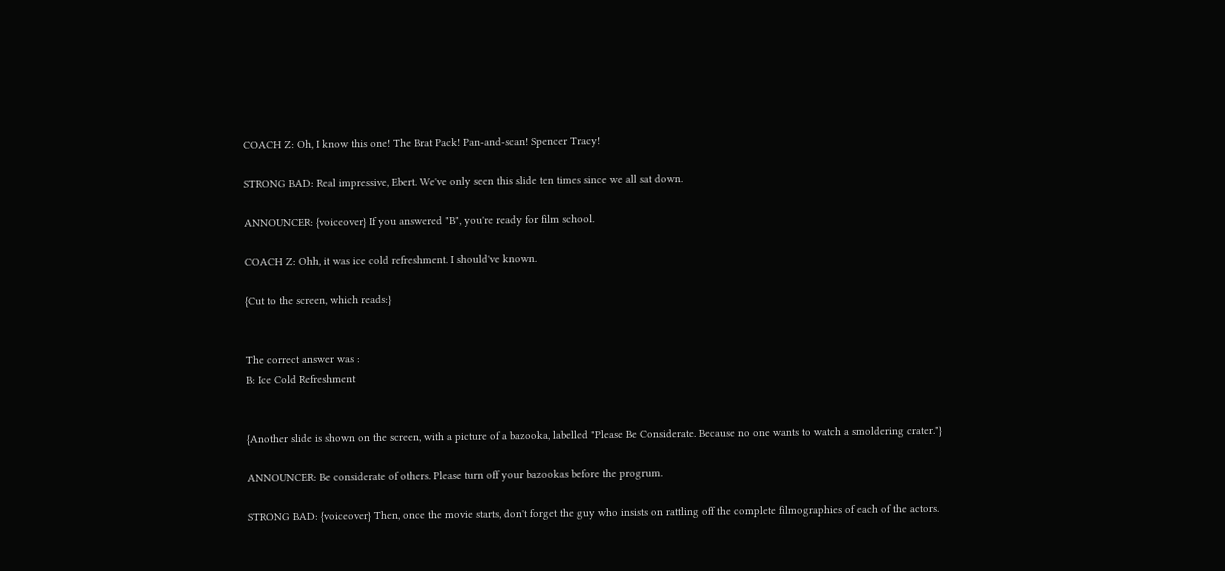COACH Z: Oh, I know this one! The Brat Pack! Pan-and-scan! Spencer Tracy!

STRONG BAD: Real impressive, Ebert. We've only seen this slide ten times since we all sat down.

ANNOUNCER: {voiceover} If you answered "B", you're ready for film school.

COACH Z: Ohh, it was ice cold refreshment. I should've known.

{Cut to the screen, which reads:}


The correct answer was :
B: Ice Cold Refreshment


{Another slide is shown on the screen, with a picture of a bazooka, labelled "Please Be Considerate. Because no one wants to watch a smoldering crater."}

ANNOUNCER: Be considerate of others. Please turn off your bazookas before the progrum.

STRONG BAD: {voiceover} Then, once the movie starts, don't forget the guy who insists on rattling off the complete filmographies of each of the actors.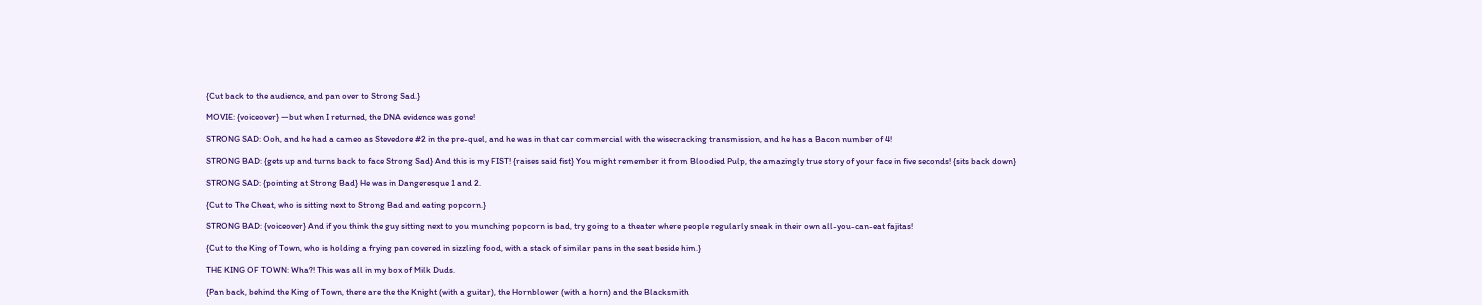{Cut back to the audience, and pan over to Strong Sad.}

MOVIE: {voiceover} —but when I returned, the DNA evidence was gone!

STRONG SAD: Ooh, and he had a cameo as Stevedore #2 in the pre-quel, and he was in that car commercial with the wisecracking transmission, and he has a Bacon number of 4!

STRONG BAD: {gets up and turns back to face Strong Sad} And this is my FIST! {raises said fist} You might remember it from Bloodied Pulp, the amazingly true story of your face in five seconds! {sits back down}

STRONG SAD: {pointing at Strong Bad} He was in Dangeresque 1 and 2.

{Cut to The Cheat, who is sitting next to Strong Bad and eating popcorn.}

STRONG BAD: {voiceover} And if you think the guy sitting next to you munching popcorn is bad, try going to a theater where people regularly sneak in their own all-you-can-eat fajitas!

{Cut to the King of Town, who is holding a frying pan covered in sizzling food, with a stack of similar pans in the seat beside him.}

THE KING OF TOWN: Wha?! This was all in my box of Milk Duds.

{Pan back, behind the King of Town, there are the the Knight (with a guitar), the Hornblower (with a horn) and the Blacksmith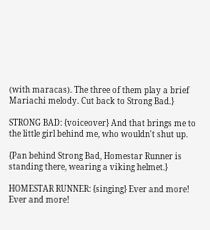(with maracas). The three of them play a brief Mariachi melody. Cut back to Strong Bad.}

STRONG BAD: {voiceover} And that brings me to the little girl behind me, who wouldn't shut up.

{Pan behind Strong Bad, Homestar Runner is standing there, wearing a viking helmet.}

HOMESTAR RUNNER: {singing} Ever and more! Ever and more!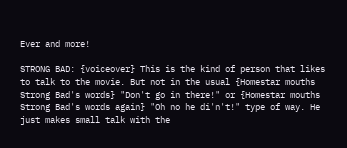Ever and more!

STRONG BAD: {voiceover} This is the kind of person that likes to talk to the movie. But not in the usual {Homestar mouths Strong Bad's words} "Don't go in there!" or {Homestar mouths Strong Bad's words again} "Oh no he di'n't!" type of way. He just makes small talk with the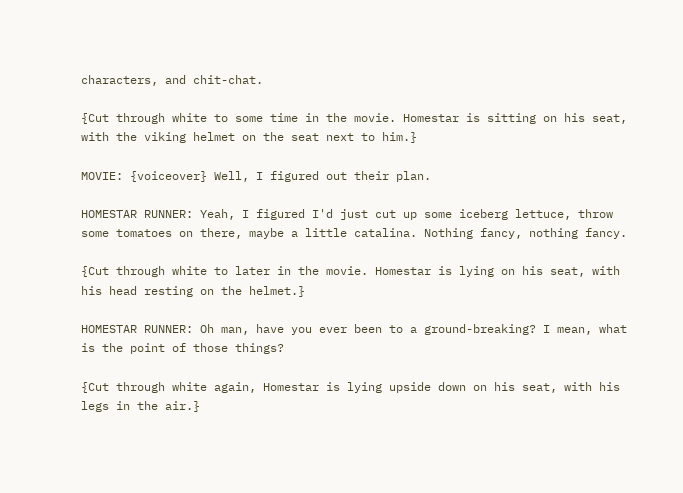characters, and chit-chat.

{Cut through white to some time in the movie. Homestar is sitting on his seat, with the viking helmet on the seat next to him.}

MOVIE: {voiceover} Well, I figured out their plan.

HOMESTAR RUNNER: Yeah, I figured I'd just cut up some iceberg lettuce, throw some tomatoes on there, maybe a little catalina. Nothing fancy, nothing fancy.

{Cut through white to later in the movie. Homestar is lying on his seat, with his head resting on the helmet.}

HOMESTAR RUNNER: Oh man, have you ever been to a ground-breaking? I mean, what is the point of those things?

{Cut through white again, Homestar is lying upside down on his seat, with his legs in the air.}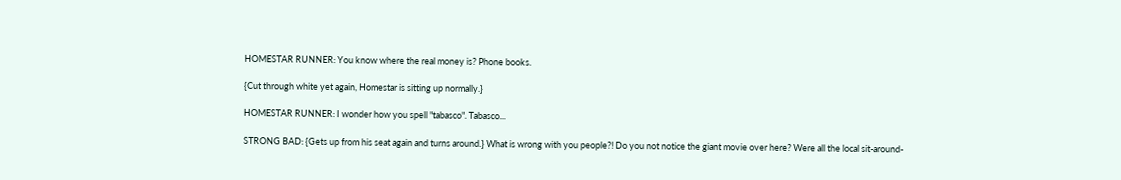HOMESTAR RUNNER: You know where the real money is? Phone books.

{Cut through white yet again, Homestar is sitting up normally.}

HOMESTAR RUNNER: I wonder how you spell "tabasco". Tabasco...

STRONG BAD: {Gets up from his seat again and turns around.} What is wrong with you people?! Do you not notice the giant movie over here? Were all the local sit-around-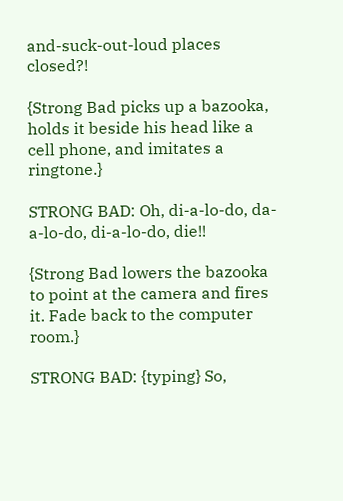and-suck-out-loud places closed?!

{Strong Bad picks up a bazooka, holds it beside his head like a cell phone, and imitates a ringtone.}

STRONG BAD: Oh, di-a-lo-do, da-a-lo-do, di-a-lo-do, die!!

{Strong Bad lowers the bazooka to point at the camera and fires it. Fade back to the computer room.}

STRONG BAD: {typing} So,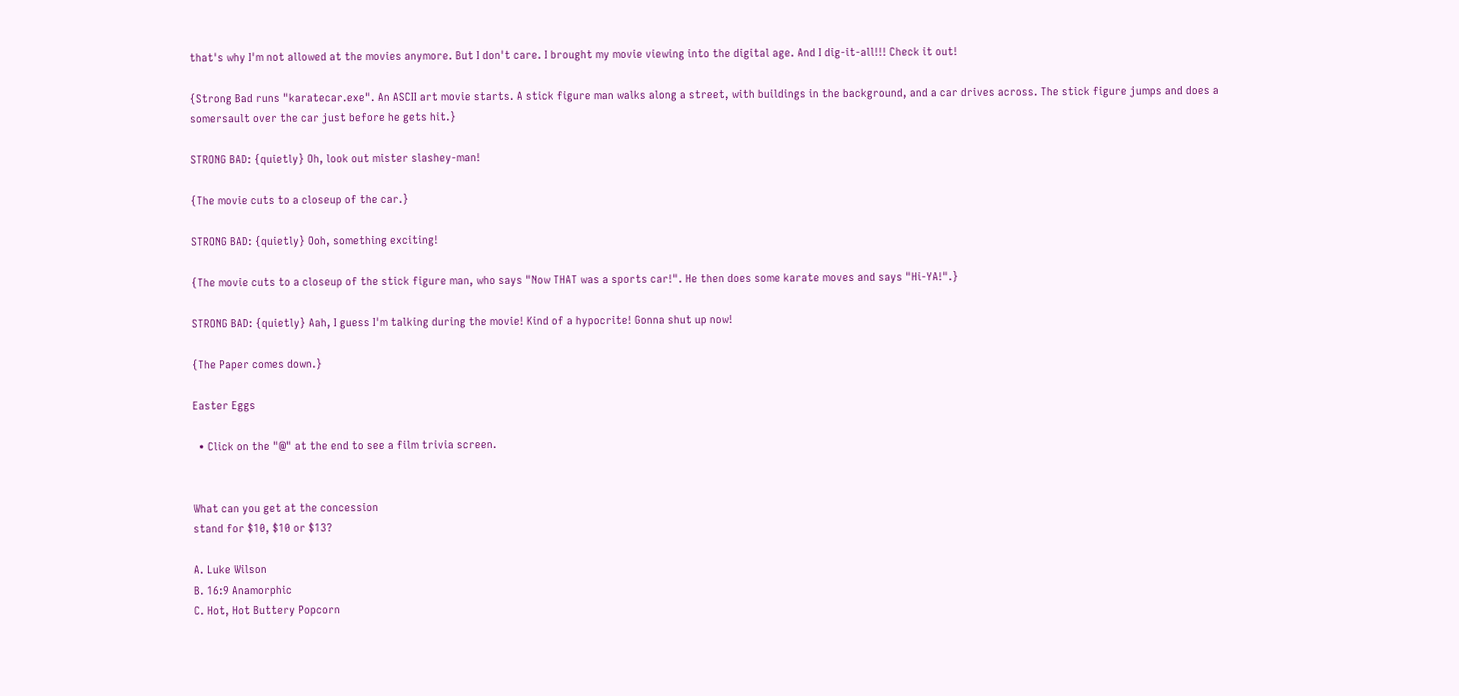that's why I'm not allowed at the movies anymore. But I don't care. I brought my movie viewing into the digital age. And I dig-it-all!!! Check it out!

{Strong Bad runs "karatecar.exe". An ASCII art movie starts. A stick figure man walks along a street, with buildings in the background, and a car drives across. The stick figure jumps and does a somersault over the car just before he gets hit.}

STRONG BAD: {quietly} Oh, look out mister slashey-man!

{The movie cuts to a closeup of the car.}

STRONG BAD: {quietly} Ooh, something exciting!

{The movie cuts to a closeup of the stick figure man, who says "Now THAT was a sports car!". He then does some karate moves and says "Hi-YA!".}

STRONG BAD: {quietly} Aah, I guess I'm talking during the movie! Kind of a hypocrite! Gonna shut up now!

{The Paper comes down.}

Easter Eggs

  • Click on the "@" at the end to see a film trivia screen.


What can you get at the concession
stand for $10, $10 or $13?

A. Luke Wilson
B. 16:9 Anamorphic
C. Hot, Hot Buttery Popcorn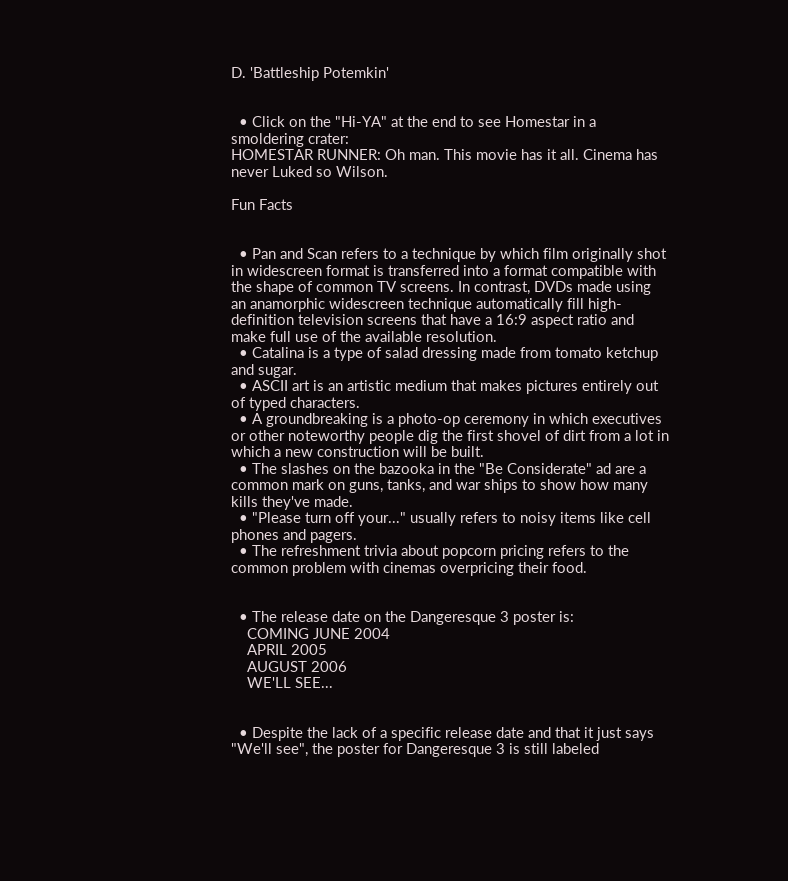D. 'Battleship Potemkin'


  • Click on the "Hi-YA" at the end to see Homestar in a smoldering crater:
HOMESTAR RUNNER: Oh man. This movie has it all. Cinema has never Luked so Wilson.

Fun Facts


  • Pan and Scan refers to a technique by which film originally shot in widescreen format is transferred into a format compatible with the shape of common TV screens. In contrast, DVDs made using an anamorphic widescreen technique automatically fill high-definition television screens that have a 16:9 aspect ratio and make full use of the available resolution.
  • Catalina is a type of salad dressing made from tomato ketchup and sugar.
  • ASCII art is an artistic medium that makes pictures entirely out of typed characters.
  • A groundbreaking is a photo-op ceremony in which executives or other noteworthy people dig the first shovel of dirt from a lot in which a new construction will be built.
  • The slashes on the bazooka in the "Be Considerate" ad are a common mark on guns, tanks, and war ships to show how many kills they've made.
  • "Please turn off your..." usually refers to noisy items like cell phones and pagers.
  • The refreshment trivia about popcorn pricing refers to the common problem with cinemas overpricing their food.


  • The release date on the Dangeresque 3 poster is:
    COMING JUNE 2004
    APRIL 2005
    AUGUST 2006
    WE'LL SEE...


  • Despite the lack of a specific release date and that it just says "We'll see", the poster for Dangeresque 3 is still labeled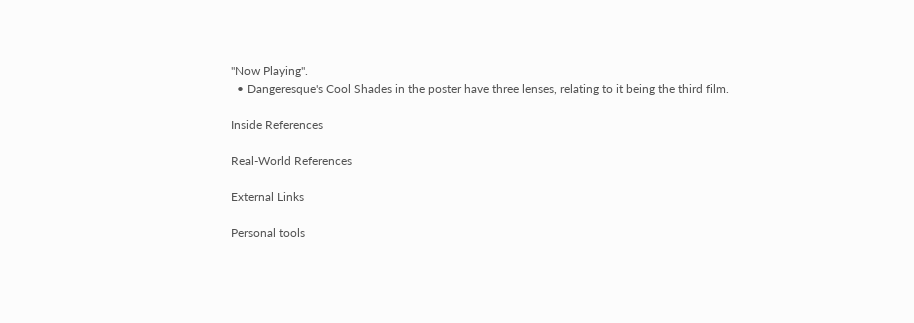"Now Playing".
  • Dangeresque's Cool Shades in the poster have three lenses, relating to it being the third film.

Inside References

Real-World References

External Links

Personal tools